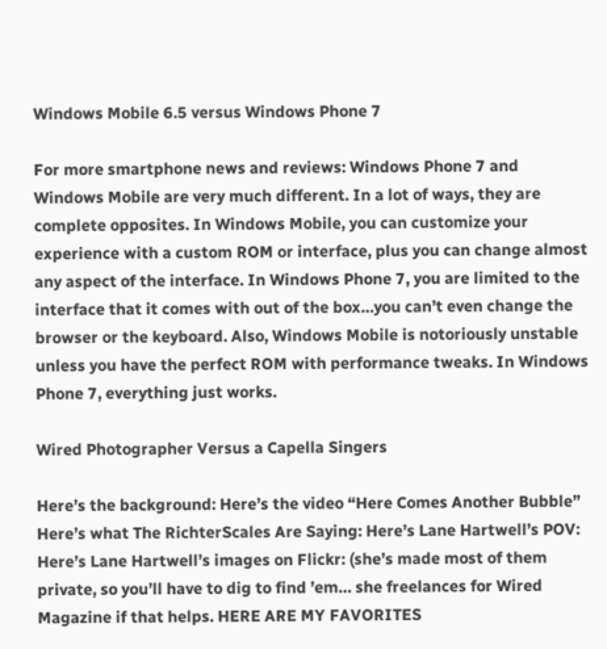Windows Mobile 6.5 versus Windows Phone 7

For more smartphone news and reviews: Windows Phone 7 and Windows Mobile are very much different. In a lot of ways, they are complete opposites. In Windows Mobile, you can customize your experience with a custom ROM or interface, plus you can change almost any aspect of the interface. In Windows Phone 7, you are limited to the interface that it comes with out of the box…you can’t even change the browser or the keyboard. Also, Windows Mobile is notoriously unstable unless you have the perfect ROM with performance tweaks. In Windows Phone 7, everything just works.

Wired Photographer Versus a Capella Singers

Here’s the background: Here’s the video “Here Comes Another Bubble” Here’s what The RichterScales Are Saying: Here’s Lane Hartwell’s POV: Here’s Lane Hartwell’s images on Flickr: (she’s made most of them private, so you’ll have to dig to find ’em… she freelances for Wired Magazine if that helps. HERE ARE MY FAVORITES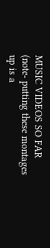MUSIC VIDEOS SO FAR (note- putting these montages up is a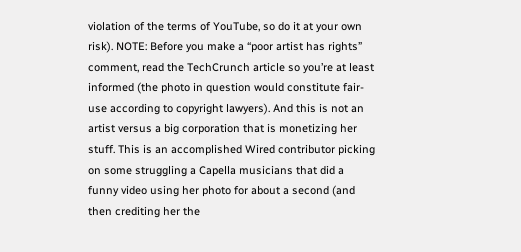violation of the terms of YouTube, so do it at your own risk). NOTE: Before you make a “poor artist has rights” comment, read the TechCrunch article so you’re at least informed (the photo in question would constitute fair-use according to copyright lawyers). And this is not an artist versus a big corporation that is monetizing her stuff. This is an accomplished Wired contributor picking on some struggling a Capella musicians that did a funny video using her photo for about a second (and then crediting her the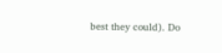best they could). Do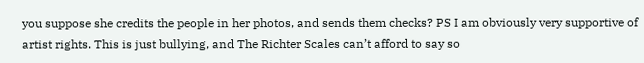you suppose she credits the people in her photos, and sends them checks? PS I am obviously very supportive of artist rights. This is just bullying, and The Richter Scales can’t afford to say so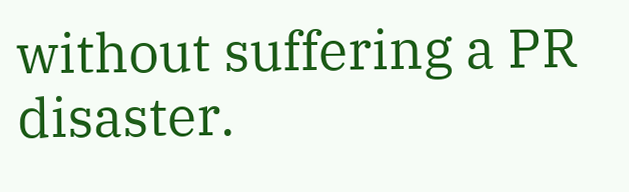without suffering a PR disaster.